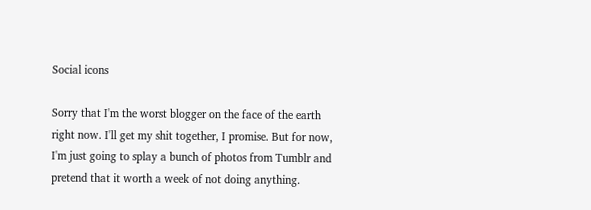Social icons

Sorry that I'm the worst blogger on the face of the earth right now. I'll get my shit together, I promise. But for now, I'm just going to splay a bunch of photos from Tumblr and pretend that it worth a week of not doing anything.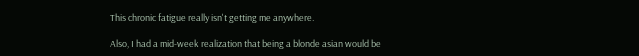This chronic fatigue really isn't getting me anywhere.

Also, I had a mid-week realization that being a blonde asian would be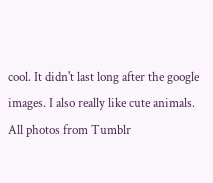cool. It didn't last long after the google images. I also really like cute animals. All photos from Tumblr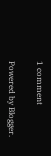1 comment

Powered by Blogger.